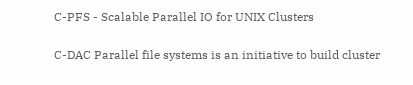C-PFS - Scalable Parallel IO for UNIX Clusters

C-DAC Parallel file systems is an initiative to build cluster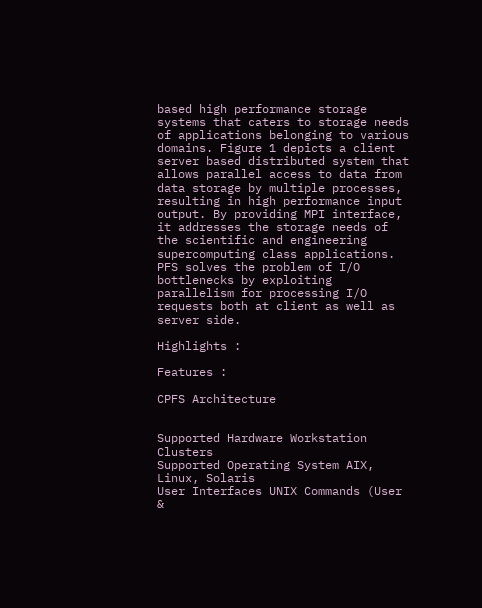based high performance storage systems that caters to storage needs of applications belonging to various domains. Figure 1 depicts a client server based distributed system that allows parallel access to data from data storage by multiple processes, resulting in high performance input output. By providing MPI interface, it addresses the storage needs of the scientific and engineering supercomputing class applications. PFS solves the problem of I/O bottlenecks by exploiting parallelism for processing I/O requests both at client as well as server side.

Highlights :

Features :

CPFS Architecture


Supported Hardware Workstation Clusters
Supported Operating System AIX, Linux, Solaris
User Interfaces UNIX Commands (User &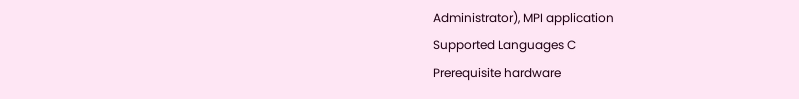Administrator), MPI application
Supported Languages C
Prerequisite hardware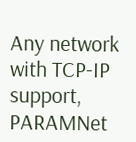Any network with TCP-IP support, PARAMNet